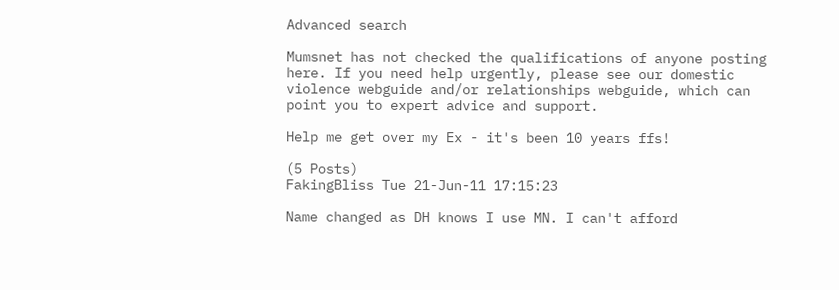Advanced search

Mumsnet has not checked the qualifications of anyone posting here. If you need help urgently, please see our domestic violence webguide and/or relationships webguide, which can point you to expert advice and support.

Help me get over my Ex - it's been 10 years ffs!

(5 Posts)
FakingBliss Tue 21-Jun-11 17:15:23

Name changed as DH knows I use MN. I can't afford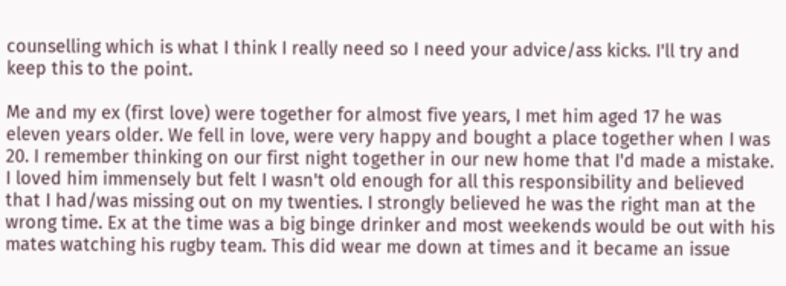counselling which is what I think I really need so I need your advice/ass kicks. I'll try and keep this to the point.

Me and my ex (first love) were together for almost five years, I met him aged 17 he was eleven years older. We fell in love, were very happy and bought a place together when I was 20. I remember thinking on our first night together in our new home that I'd made a mistake. I loved him immensely but felt I wasn't old enough for all this responsibility and believed that I had/was missing out on my twenties. I strongly believed he was the right man at the wrong time. Ex at the time was a big binge drinker and most weekends would be out with his mates watching his rugby team. This did wear me down at times and it became an issue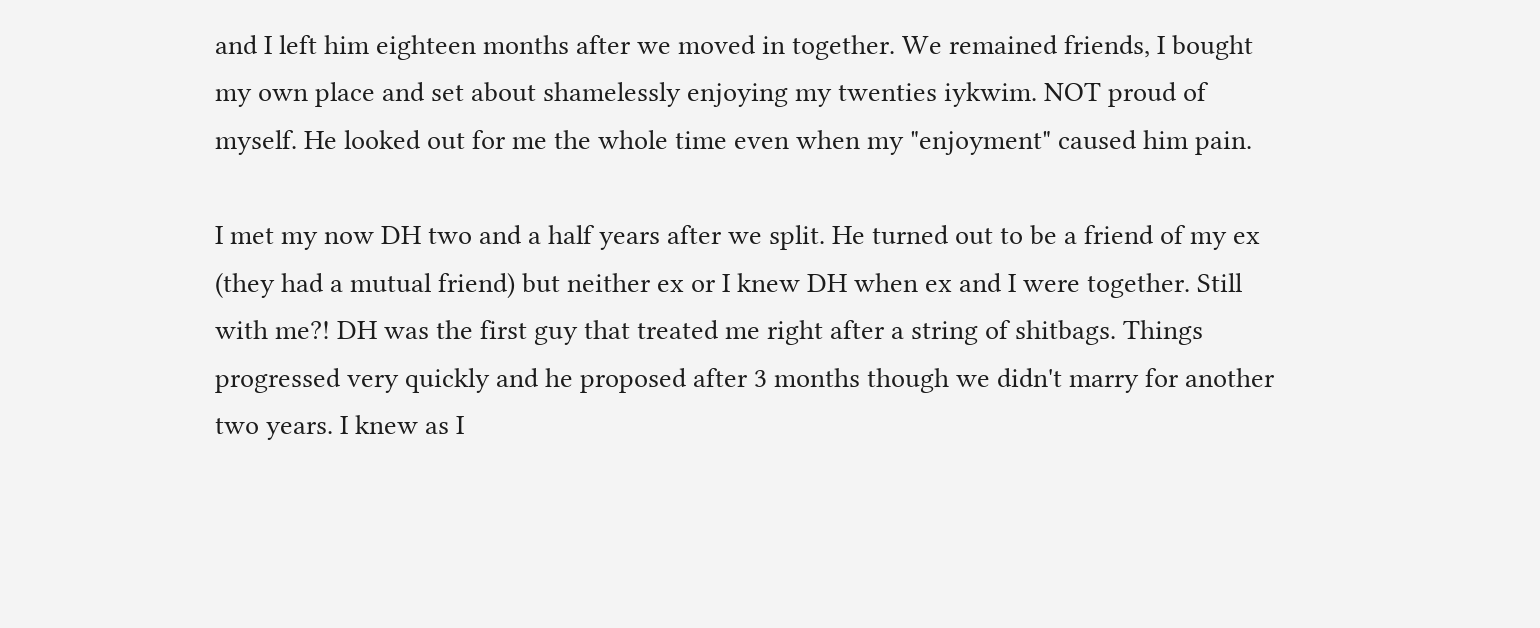and I left him eighteen months after we moved in together. We remained friends, I bought my own place and set about shamelessly enjoying my twenties iykwim. NOT proud of myself. He looked out for me the whole time even when my "enjoyment" caused him pain.

I met my now DH two and a half years after we split. He turned out to be a friend of my ex (they had a mutual friend) but neither ex or I knew DH when ex and I were together. Still with me?! DH was the first guy that treated me right after a string of shitbags. Things progressed very quickly and he proposed after 3 months though we didn't marry for another two years. I knew as I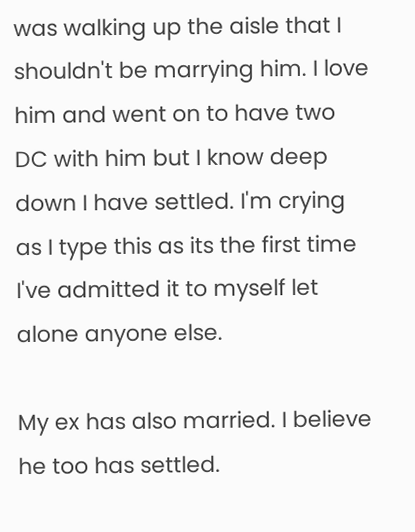was walking up the aisle that I shouldn't be marrying him. I love him and went on to have two DC with him but I know deep down I have settled. I'm crying as I type this as its the first time I've admitted it to myself let alone anyone else.

My ex has also married. I believe he too has settled.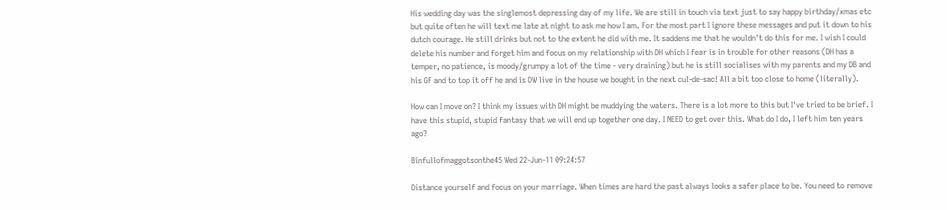His wedding day was the singlemost depressing day of my life. We are still in touch via text just to say happy birthday/xmas etc but quite often he will text me late at night to ask me how I am. For the most part I ignore these messages and put it down to his dutch courage. He still drinks but not to the extent he did with me. It saddens me that he wouldn't do this for me. I wish I could delete his number and forget him and focus on my relationship with DH which I fear is in trouble for other reasons (DH has a temper, no patience, is moody/grumpy a lot of the time - very draining) but he is still socialises with my parents and my DB and his GF and to top it off he and is DW live in the house we bought in the next cul-de-sac! All a bit too close to home (literally).

How can I move on? I think my issues with DH might be muddying the waters. There is a lot more to this but I've tried to be brief. I have this stupid, stupid fantasy that we will end up together one day. I NEED to get over this. What do I do, I left him ten years ago?

Binfullofmaggotsonthe45 Wed 22-Jun-11 09:24:57

Distance yourself and focus on your marriage. When times are hard the past always looks a safer place to be. You need to remove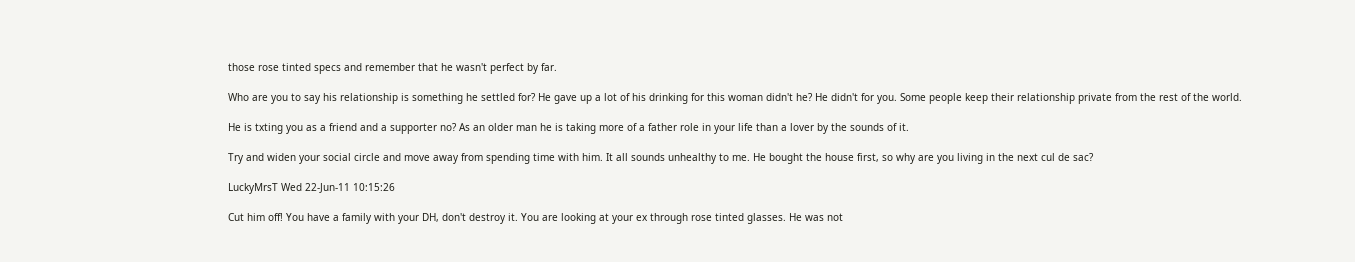those rose tinted specs and remember that he wasn't perfect by far.

Who are you to say his relationship is something he settled for? He gave up a lot of his drinking for this woman didn't he? He didn't for you. Some people keep their relationship private from the rest of the world.

He is txting you as a friend and a supporter no? As an older man he is taking more of a father role in your life than a lover by the sounds of it.

Try and widen your social circle and move away from spending time with him. It all sounds unhealthy to me. He bought the house first, so why are you living in the next cul de sac?

LuckyMrsT Wed 22-Jun-11 10:15:26

Cut him off! You have a family with your DH, don't destroy it. You are looking at your ex through rose tinted glasses. He was not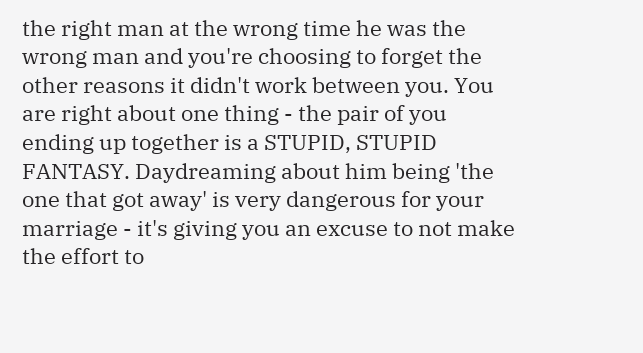the right man at the wrong time he was the wrong man and you're choosing to forget the other reasons it didn't work between you. You are right about one thing - the pair of you ending up together is a STUPID, STUPID FANTASY. Daydreaming about him being 'the one that got away' is very dangerous for your marriage - it's giving you an excuse to not make the effort to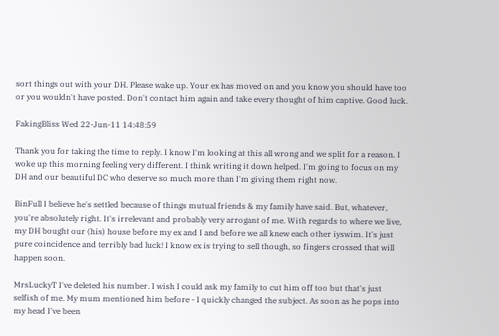sort things out with your DH. Please wake up. Your ex has moved on and you know you should have too or you wouldn't have posted. Don't contact him again and take every thought of him captive. Good luck.

FakingBliss Wed 22-Jun-11 14:48:59

Thank you for taking the time to reply. I know I'm looking at this all wrong and we split for a reason. I woke up this morning feeling very different. I think writing it down helped. I'm going to focus on my DH and our beautiful DC who deserve so much more than I'm giving them right now.

BinFull I believe he's settled because of things mutual friends & my family have said. But, whatever, you're absolutely right. It's irrelevant and probably very arrogant of me. With regards to where we live, my DH bought our (his) house before my ex and I and before we all knew each other iyswim. It's just pure coincidence and terribly bad luck! I know ex is trying to sell though, so fingers crossed that will happen soon.

MrsLuckyT I've deleted his number. I wish I could ask my family to cut him off too but that's just selfish of me. My mum mentioned him before - I quickly changed the subject. As soon as he pops into my head I've been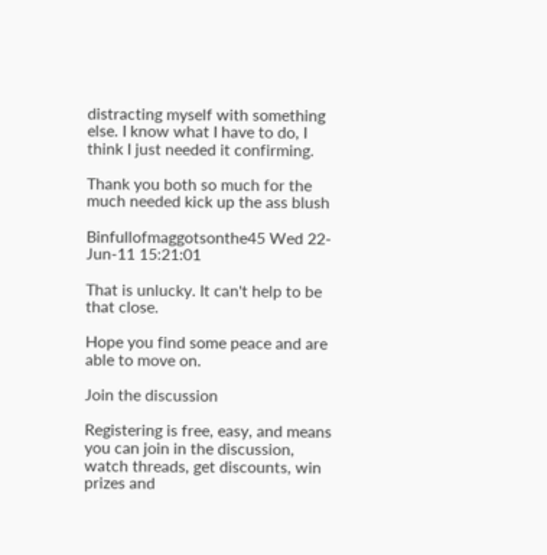distracting myself with something else. I know what I have to do, I think I just needed it confirming.

Thank you both so much for the much needed kick up the ass blush

Binfullofmaggotsonthe45 Wed 22-Jun-11 15:21:01

That is unlucky. It can't help to be that close.

Hope you find some peace and are able to move on.

Join the discussion

Registering is free, easy, and means you can join in the discussion, watch threads, get discounts, win prizes and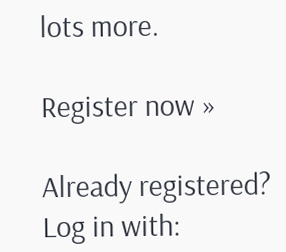lots more.

Register now »

Already registered? Log in with: